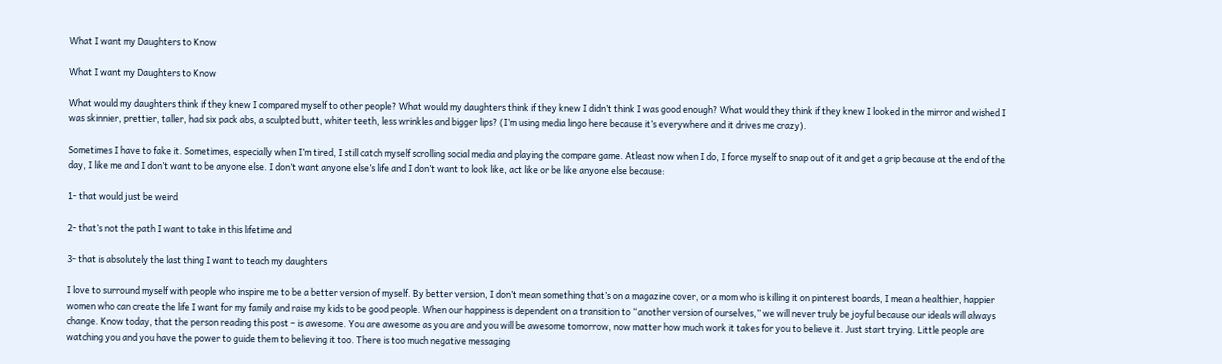What I want my Daughters to Know

What I want my Daughters to Know

What would my daughters think if they knew I compared myself to other people? What would my daughters think if they knew I didn’t think I was good enough? What would they think if they knew I looked in the mirror and wished I was skinnier, prettier, taller, had six pack abs, a sculpted butt, whiter teeth, less wrinkles and bigger lips? (I’m using media lingo here because it’s everywhere and it drives me crazy).

Sometimes I have to fake it. Sometimes, especially when I’m tired, I still catch myself scrolling social media and playing the compare game. Atleast now when I do, I force myself to snap out of it and get a grip because at the end of the day, I like me and I don’t want to be anyone else. I don’t want anyone else’s life and I don’t want to look like, act like or be like anyone else because:

1- that would just be weird

2- that’s not the path I want to take in this lifetime and

3- that is absolutely the last thing I want to teach my daughters

I love to surround myself with people who inspire me to be a better version of myself. By better version, I don’t mean something that’s on a magazine cover, or a mom who is killing it on pinterest boards, I mean a healthier, happier women who can create the life I want for my family and raise my kids to be good people. When our happiness is dependent on a transition to “another version of ourselves,” we will never truly be joyful because our ideals will always change. Know today, that the person reading this post – is awesome. You are awesome as you are and you will be awesome tomorrow, now matter how much work it takes for you to believe it. Just start trying. Little people are watching you and you have the power to guide them to believing it too. There is too much negative messaging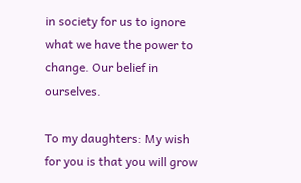in society for us to ignore what we have the power to change. Our belief in ourselves.

To my daughters: My wish for you is that you will grow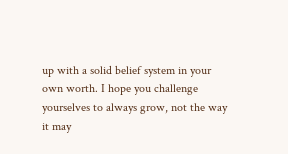up with a solid belief system in your own worth. I hope you challenge yourselves to always grow, not the way it may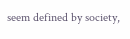seem defined by society,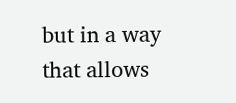but in a way that allows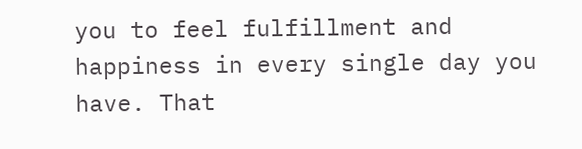you to feel fulfillment and happiness in every single day you have. That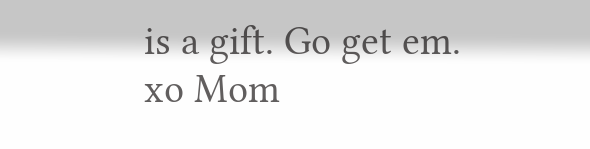is a gift. Go get em. xo Mom